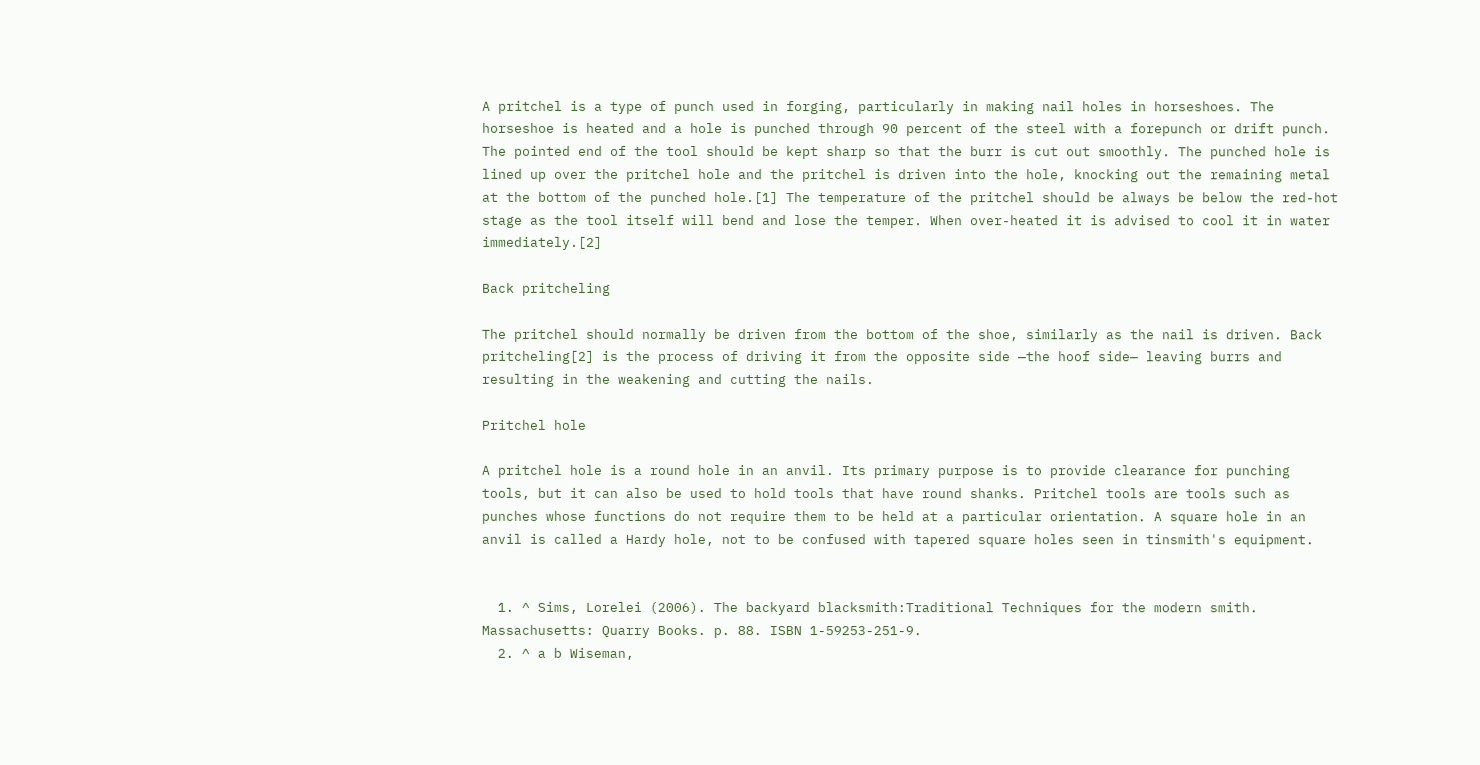A pritchel is a type of punch used in forging, particularly in making nail holes in horseshoes. The horseshoe is heated and a hole is punched through 90 percent of the steel with a forepunch or drift punch. The pointed end of the tool should be kept sharp so that the burr is cut out smoothly. The punched hole is lined up over the pritchel hole and the pritchel is driven into the hole, knocking out the remaining metal at the bottom of the punched hole.[1] The temperature of the pritchel should be always be below the red-hot stage as the tool itself will bend and lose the temper. When over-heated it is advised to cool it in water immediately.[2]

Back pritcheling

The pritchel should normally be driven from the bottom of the shoe, similarly as the nail is driven. Back pritcheling[2] is the process of driving it from the opposite side —the hoof side— leaving burrs and resulting in the weakening and cutting the nails.

Pritchel hole

A pritchel hole is a round hole in an anvil. Its primary purpose is to provide clearance for punching tools, but it can also be used to hold tools that have round shanks. Pritchel tools are tools such as punches whose functions do not require them to be held at a particular orientation. A square hole in an anvil is called a Hardy hole, not to be confused with tapered square holes seen in tinsmith's equipment.


  1. ^ Sims, Lorelei (2006). The backyard blacksmith:Traditional Techniques for the modern smith. Massachusetts: Quarry Books. p. 88. ISBN 1-59253-251-9.
  2. ^ a b Wiseman,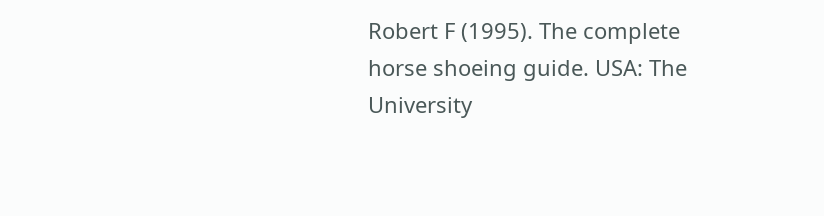Robert F (1995). The complete horse shoeing guide. USA: The University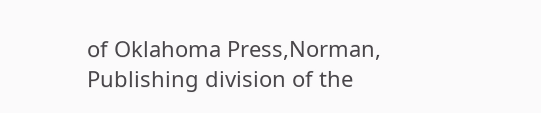of Oklahoma Press,Norman, Publishing division of the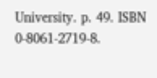University. p. 49. ISBN 0-8061-2719-8.